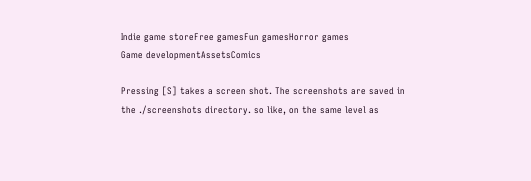Indie game storeFree gamesFun gamesHorror games
Game developmentAssetsComics

Pressing [S] takes a screen shot. The screenshots are saved in the ./screenshots directory. so like, on the same level as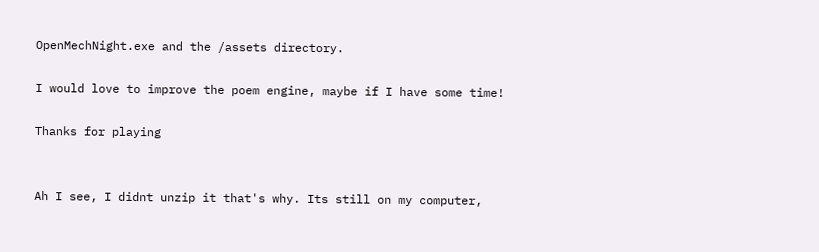OpenMechNight.exe and the /assets directory.

I would love to improve the poem engine, maybe if I have some time!

Thanks for playing


Ah I see, I didnt unzip it that's why. Its still on my computer,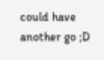could have another go ;D